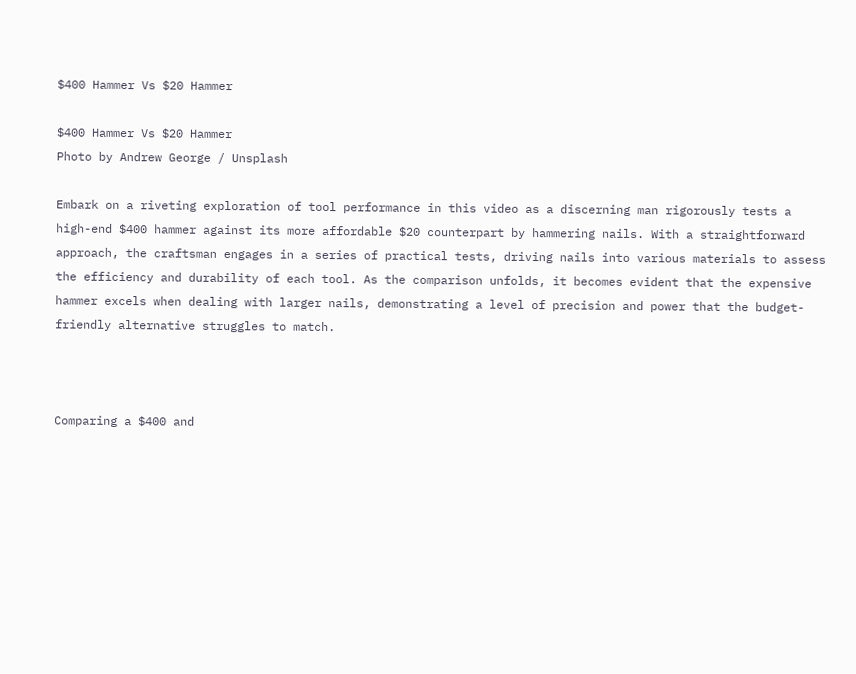$400 Hammer Vs $20 Hammer

$400 Hammer Vs $20 Hammer
Photo by Andrew George / Unsplash

Embark on a riveting exploration of tool performance in this video as a discerning man rigorously tests a high-end $400 hammer against its more affordable $20 counterpart by hammering nails. With a straightforward approach, the craftsman engages in a series of practical tests, driving nails into various materials to assess the efficiency and durability of each tool. As the comparison unfolds, it becomes evident that the expensive hammer excels when dealing with larger nails, demonstrating a level of precision and power that the budget-friendly alternative struggles to match.



Comparing a $400 and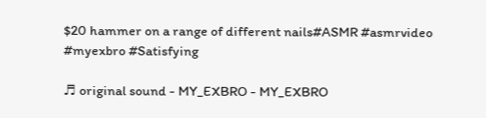$20 hammer on a range of different nails#ASMR #asmrvideo #myexbro #Satisfying

♬ original sound - MY_EXBRO - MY_EXBRO